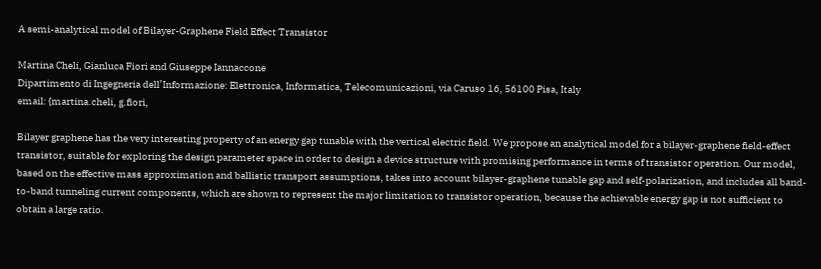A semi-analytical model of Bilayer-Graphene Field Effect Transistor

Martina Cheli, Gianluca Fiori and Giuseppe Iannaccone
Dipartimento di Ingegneria dell’Informazione: Elettronica, Informatica, Telecomunicazioni, via Caruso 16, 56100 Pisa, Italy
email: {martina.cheli, g.fiori,

Bilayer graphene has the very interesting property of an energy gap tunable with the vertical electric field. We propose an analytical model for a bilayer-graphene field-effect transistor, suitable for exploring the design parameter space in order to design a device structure with promising performance in terms of transistor operation. Our model, based on the effective mass approximation and ballistic transport assumptions, takes into account bilayer-graphene tunable gap and self-polarization, and includes all band-to-band tunneling current components, which are shown to represent the major limitation to transistor operation, because the achievable energy gap is not sufficient to obtain a large ratio.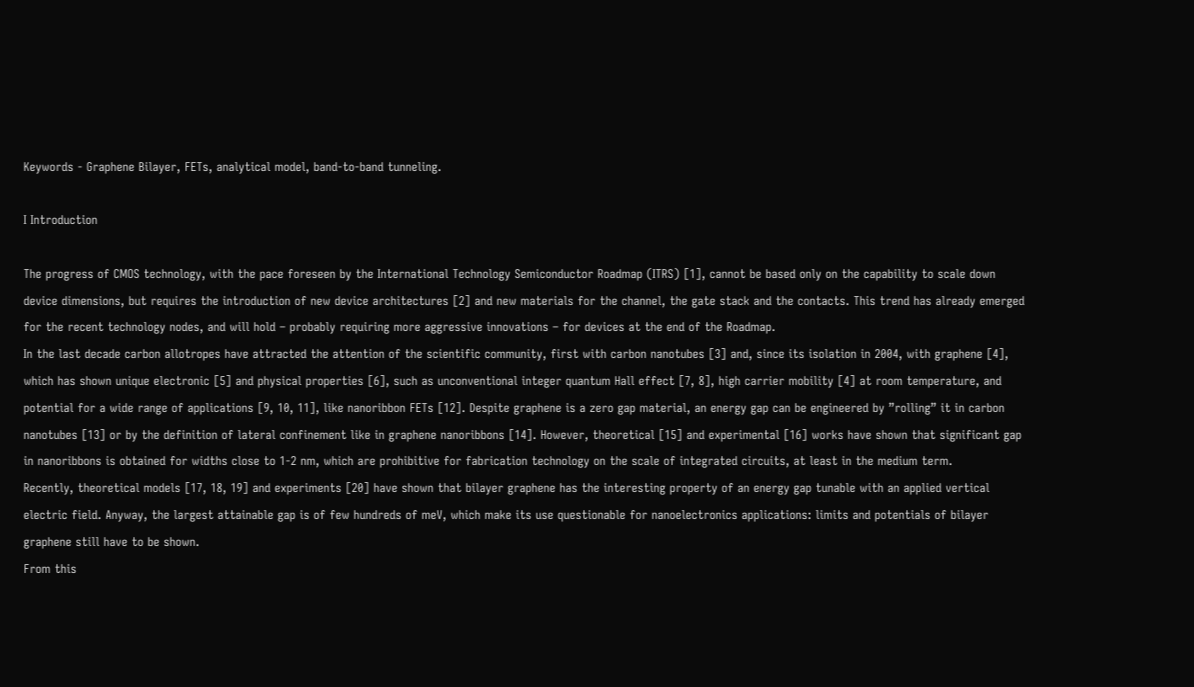Keywords - Graphene Bilayer, FETs, analytical model, band-to-band tunneling.

I Introduction

The progress of CMOS technology, with the pace foreseen by the International Technology Semiconductor Roadmap (ITRS) [1], cannot be based only on the capability to scale down device dimensions, but requires the introduction of new device architectures [2] and new materials for the channel, the gate stack and the contacts. This trend has already emerged for the recent technology nodes, and will hold – probably requiring more aggressive innovations – for devices at the end of the Roadmap.
In the last decade carbon allotropes have attracted the attention of the scientific community, first with carbon nanotubes [3] and, since its isolation in 2004, with graphene [4], which has shown unique electronic [5] and physical properties [6], such as unconventional integer quantum Hall effect [7, 8], high carrier mobility [4] at room temperature, and potential for a wide range of applications [9, 10, 11], like nanoribbon FETs [12]. Despite graphene is a zero gap material, an energy gap can be engineered by ”rolling” it in carbon nanotubes [13] or by the definition of lateral confinement like in graphene nanoribbons [14]. However, theoretical [15] and experimental [16] works have shown that significant gap in nanoribbons is obtained for widths close to 1-2 nm, which are prohibitive for fabrication technology on the scale of integrated circuits, at least in the medium term.
Recently, theoretical models [17, 18, 19] and experiments [20] have shown that bilayer graphene has the interesting property of an energy gap tunable with an applied vertical electric field. Anyway, the largest attainable gap is of few hundreds of meV, which make its use questionable for nanoelectronics applications: limits and potentials of bilayer graphene still have to be shown.
From this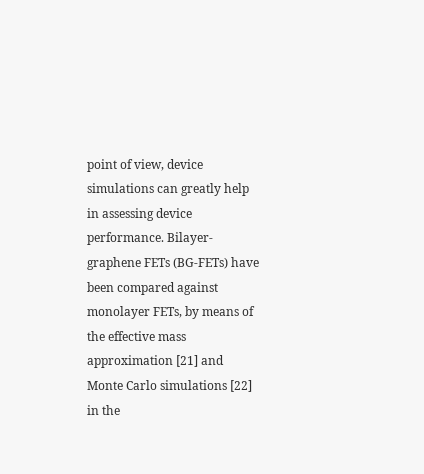point of view, device simulations can greatly help in assessing device performance. Bilayer-graphene FETs (BG-FETs) have been compared against monolayer FETs, by means of the effective mass approximation [21] and Monte Carlo simulations [22] in the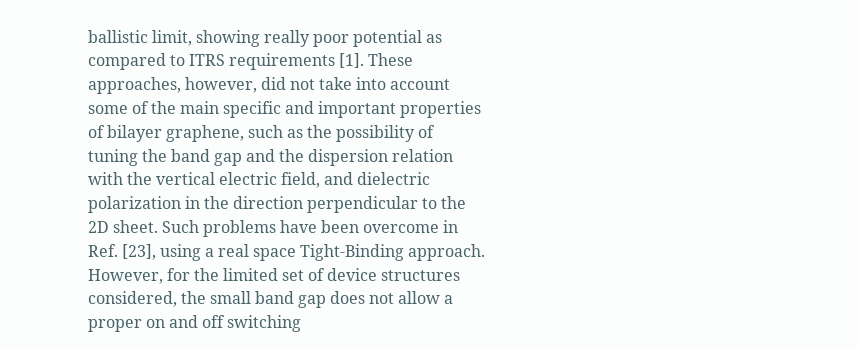ballistic limit, showing really poor potential as compared to ITRS requirements [1]. These approaches, however, did not take into account some of the main specific and important properties of bilayer graphene, such as the possibility of tuning the band gap and the dispersion relation with the vertical electric field, and dielectric polarization in the direction perpendicular to the 2D sheet. Such problems have been overcome in Ref. [23], using a real space Tight-Binding approach. However, for the limited set of device structures considered, the small band gap does not allow a proper on and off switching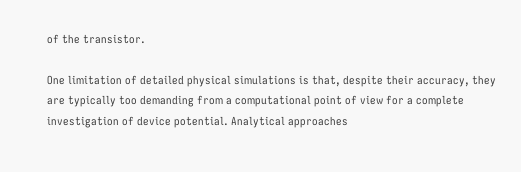of the transistor.

One limitation of detailed physical simulations is that, despite their accuracy, they are typically too demanding from a computational point of view for a complete investigation of device potential. Analytical approaches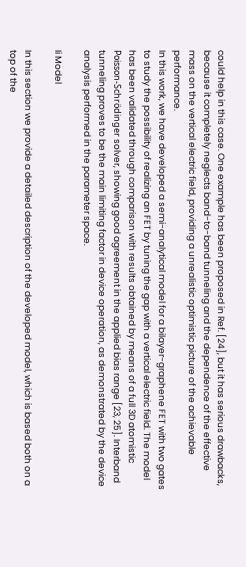could help in this case. One example has been proposed in Ref. [24], but it has serious drawbacks, because it completely neglects band-to-band tunneling and the dependence of the effective mass on the vertical electric field, providing a unrealistic optimistic picture of the achievable performance.
In this work, we have developed a semi-analytical model for a bilayer-graphene FET with two gates to study the possibility of realizing an FET by tuning the gap with a vertical electric field. The model has been validated through comparison with results obtained by means of a full 3D atomistic Poisson-Schrödinger solver, showing good agreement in the applied bias range [23, 25]. Interband tunneling proves to be the main limiting factor in device operation, as demonstrated by the device analysis performed in the parameter space.

Ii Model

In this section we provide a detailed description of the developed model, which is based both on a top of the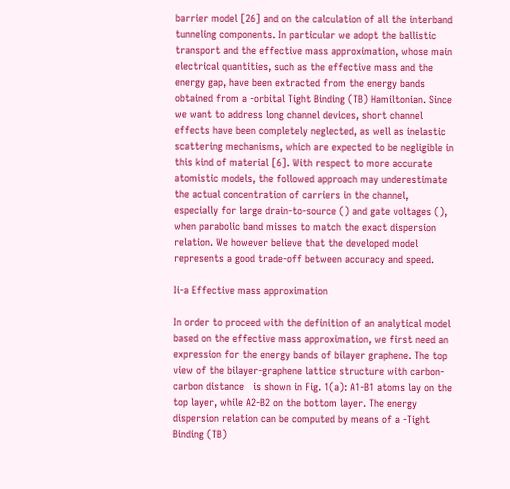barrier model [26] and on the calculation of all the interband tunneling components. In particular we adopt the ballistic transport and the effective mass approximation, whose main electrical quantities, such as the effective mass and the energy gap, have been extracted from the energy bands obtained from a -orbital Tight Binding (TB) Hamiltonian. Since we want to address long channel devices, short channel effects have been completely neglected, as well as inelastic scattering mechanisms, which are expected to be negligible in this kind of material [6]. With respect to more accurate atomistic models, the followed approach may underestimate the actual concentration of carriers in the channel, especially for large drain-to-source () and gate voltages (), when parabolic band misses to match the exact dispersion relation. We however believe that the developed model represents a good trade-off between accuracy and speed.

Ii-a Effective mass approximation

In order to proceed with the definition of an analytical model based on the effective mass approximation, we first need an expression for the energy bands of bilayer graphene. The top view of the bilayer-graphene lattice structure with carbon-carbon distance   is shown in Fig. 1(a): A1-B1 atoms lay on the top layer, while A2-B2 on the bottom layer. The energy dispersion relation can be computed by means of a -Tight Binding (TB)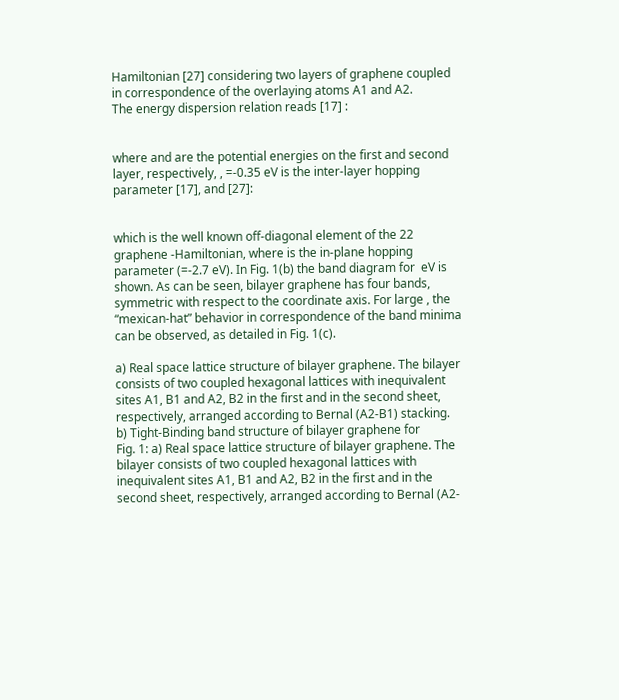Hamiltonian [27] considering two layers of graphene coupled in correspondence of the overlaying atoms A1 and A2.
The energy dispersion relation reads [17] :


where and are the potential energies on the first and second layer, respectively, , =-0.35 eV is the inter-layer hopping parameter [17], and [27]:


which is the well known off-diagonal element of the 22 graphene -Hamiltonian, where is the in-plane hopping parameter (=-2.7 eV). In Fig. 1(b) the band diagram for  eV is shown. As can be seen, bilayer graphene has four bands, symmetric with respect to the coordinate axis. For large , the “mexican-hat” behavior in correspondence of the band minima can be observed, as detailed in Fig. 1(c).

a) Real space lattice structure of bilayer graphene. The bilayer consists of two coupled hexagonal lattices with inequivalent sites A1, B1 and A2, B2 in the first and in the second sheet, respectively, arranged according to Bernal (A2-B1) stacking.
b) Tight-Binding band structure of bilayer graphene for
Fig. 1: a) Real space lattice structure of bilayer graphene. The bilayer consists of two coupled hexagonal lattices with inequivalent sites A1, B1 and A2, B2 in the first and in the second sheet, respectively, arranged according to Bernal (A2-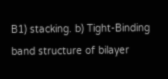B1) stacking. b) Tight-Binding band structure of bilayer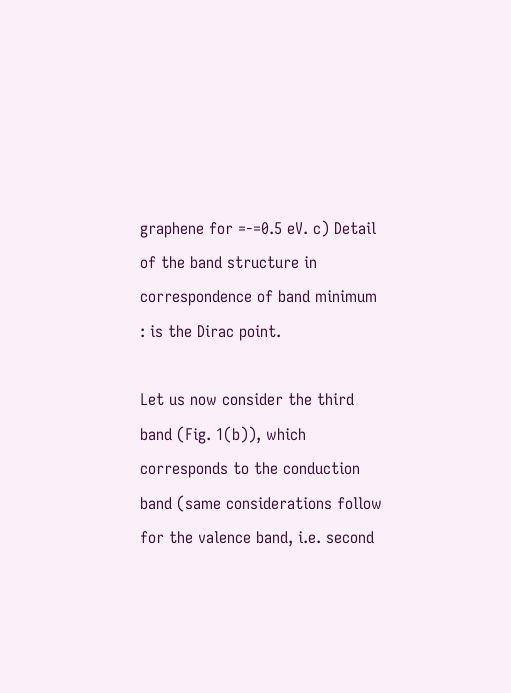graphene for =-=0.5 eV. c) Detail of the band structure in correspondence of band minimum : is the Dirac point.

Let us now consider the third band (Fig. 1(b)), which corresponds to the conduction band (same considerations follow for the valence band, i.e. second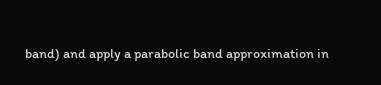band) and apply a parabolic band approximation in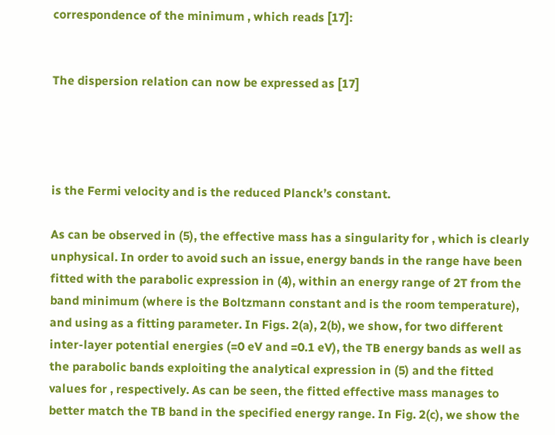correspondence of the minimum , which reads [17]:


The dispersion relation can now be expressed as [17]




is the Fermi velocity and is the reduced Planck’s constant.

As can be observed in (5), the effective mass has a singularity for , which is clearly unphysical. In order to avoid such an issue, energy bands in the range have been fitted with the parabolic expression in (4), within an energy range of 2T from the band minimum (where is the Boltzmann constant and is the room temperature), and using as a fitting parameter. In Figs. 2(a), 2(b), we show, for two different inter-layer potential energies (=0 eV and =0.1 eV), the TB energy bands as well as the parabolic bands exploiting the analytical expression in (5) and the fitted values for , respectively. As can be seen, the fitted effective mass manages to better match the TB band in the specified energy range. In Fig. 2(c), we show the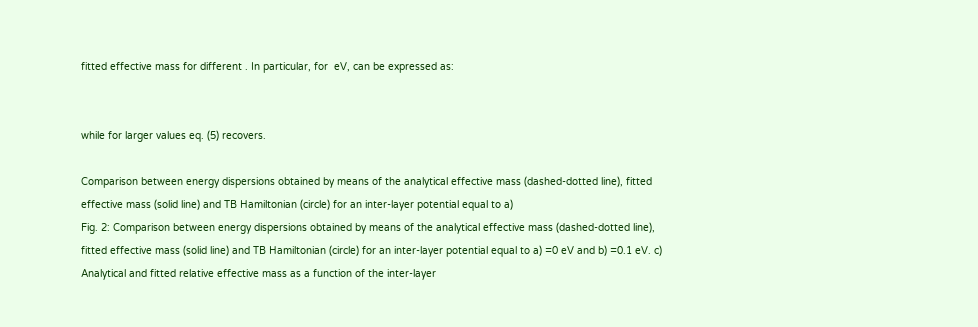fitted effective mass for different . In particular, for  eV, can be expressed as:


while for larger values eq. (5) recovers.

Comparison between energy dispersions obtained by means of the analytical effective mass (dashed-dotted line), fitted effective mass (solid line) and TB Hamiltonian (circle) for an inter-layer potential equal to a)
Fig. 2: Comparison between energy dispersions obtained by means of the analytical effective mass (dashed-dotted line), fitted effective mass (solid line) and TB Hamiltonian (circle) for an inter-layer potential equal to a) =0 eV and b) =0.1 eV. c) Analytical and fitted relative effective mass as a function of the inter-layer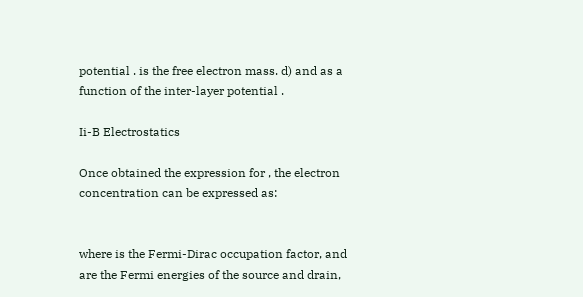potential . is the free electron mass. d) and as a function of the inter-layer potential .

Ii-B Electrostatics

Once obtained the expression for , the electron concentration can be expressed as:


where is the Fermi-Dirac occupation factor, and are the Fermi energies of the source and drain,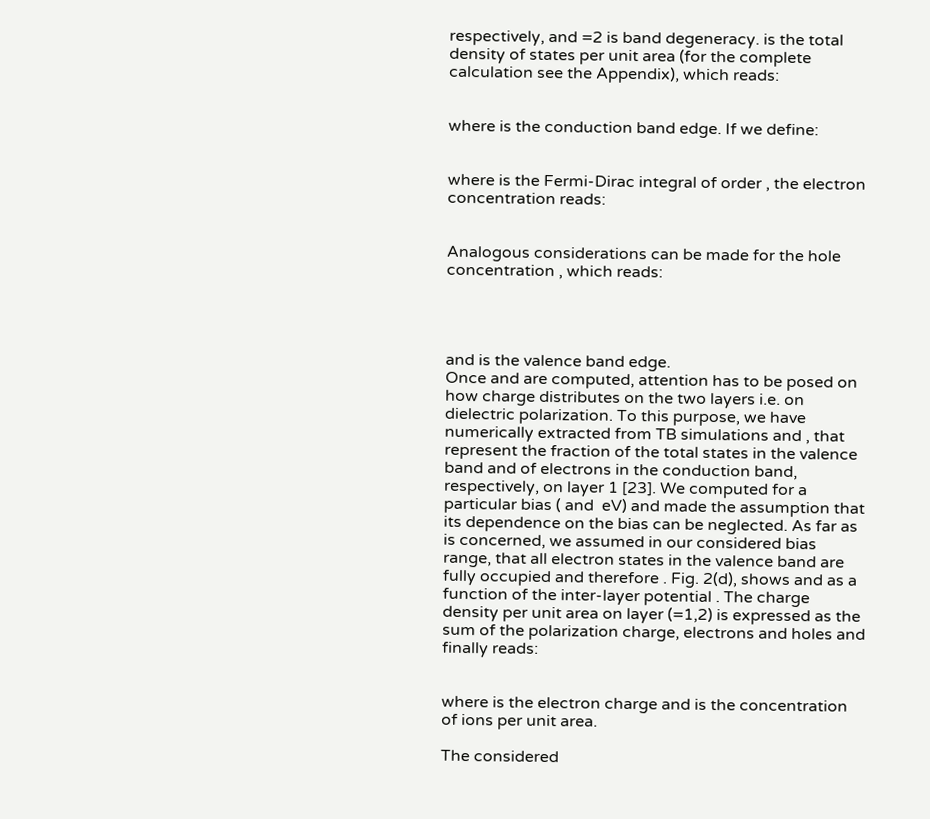respectively, and =2 is band degeneracy. is the total density of states per unit area (for the complete calculation see the Appendix), which reads:


where is the conduction band edge. If we define:


where is the Fermi-Dirac integral of order , the electron concentration reads:


Analogous considerations can be made for the hole concentration , which reads:




and is the valence band edge.
Once and are computed, attention has to be posed on how charge distributes on the two layers i.e. on dielectric polarization. To this purpose, we have numerically extracted from TB simulations and , that represent the fraction of the total states in the valence band and of electrons in the conduction band, respectively, on layer 1 [23]. We computed for a particular bias ( and  eV) and made the assumption that its dependence on the bias can be neglected. As far as is concerned, we assumed in our considered bias range, that all electron states in the valence band are fully occupied and therefore . Fig. 2(d), shows and as a function of the inter-layer potential . The charge density per unit area on layer (=1,2) is expressed as the sum of the polarization charge, electrons and holes and finally reads:


where is the electron charge and is the concentration of ions per unit area.

The considered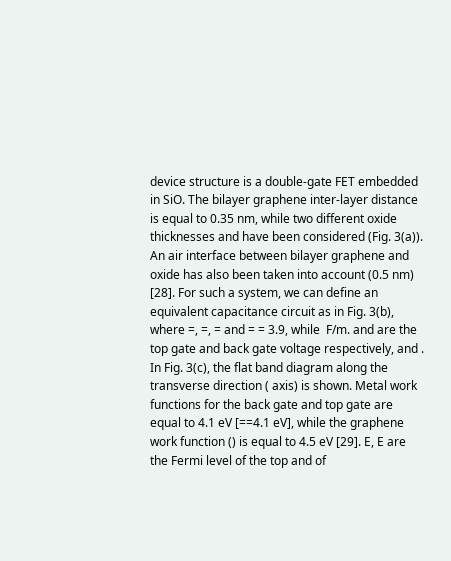device structure is a double-gate FET embedded in SiO. The bilayer graphene inter-layer distance is equal to 0.35 nm, while two different oxide thicknesses and have been considered (Fig. 3(a)). An air interface between bilayer graphene and oxide has also been taken into account (0.5 nm) [28]. For such a system, we can define an equivalent capacitance circuit as in Fig. 3(b), where =, =, = and = = 3.9, while  F/m. and are the top gate and back gate voltage respectively, and . In Fig. 3(c), the flat band diagram along the transverse direction ( axis) is shown. Metal work functions for the back gate and top gate are equal to 4.1 eV [==4.1 eV], while the graphene work function () is equal to 4.5 eV [29]. E, E are the Fermi level of the top and of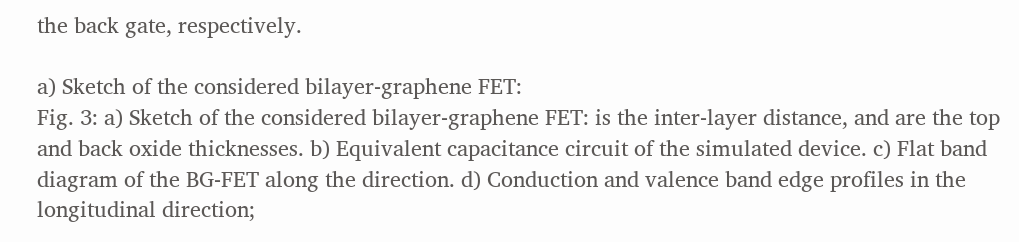the back gate, respectively.

a) Sketch of the considered bilayer-graphene FET:
Fig. 3: a) Sketch of the considered bilayer-graphene FET: is the inter-layer distance, and are the top and back oxide thicknesses. b) Equivalent capacitance circuit of the simulated device. c) Flat band diagram of the BG-FET along the direction. d) Conduction and valence band edge profiles in the longitudinal direction;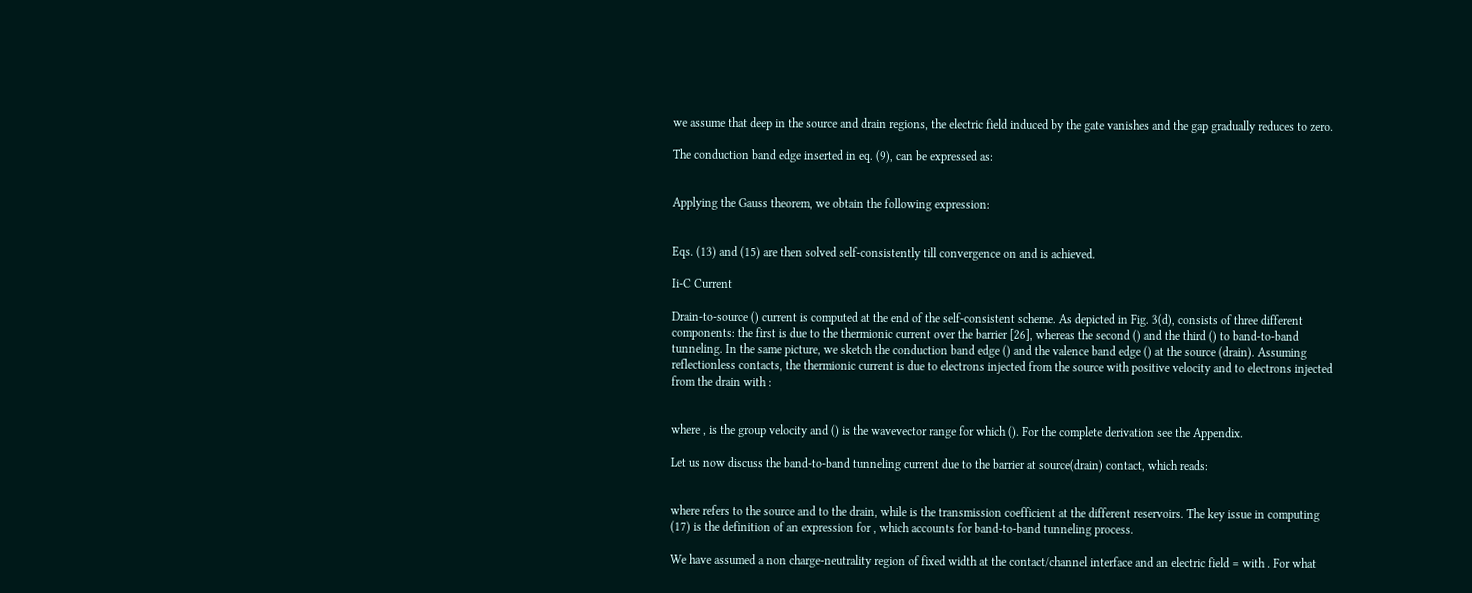we assume that deep in the source and drain regions, the electric field induced by the gate vanishes and the gap gradually reduces to zero.

The conduction band edge inserted in eq. (9), can be expressed as:


Applying the Gauss theorem, we obtain the following expression:


Eqs. (13) and (15) are then solved self-consistently till convergence on and is achieved.

Ii-C Current

Drain-to-source () current is computed at the end of the self-consistent scheme. As depicted in Fig. 3(d), consists of three different components: the first is due to the thermionic current over the barrier [26], whereas the second () and the third () to band-to-band tunneling. In the same picture, we sketch the conduction band edge () and the valence band edge () at the source (drain). Assuming reflectionless contacts, the thermionic current is due to electrons injected from the source with positive velocity and to electrons injected from the drain with :


where , is the group velocity and () is the wavevector range for which (). For the complete derivation see the Appendix.

Let us now discuss the band-to-band tunneling current due to the barrier at source(drain) contact, which reads:


where refers to the source and to the drain, while is the transmission coefficient at the different reservoirs. The key issue in computing (17) is the definition of an expression for , which accounts for band-to-band tunneling process.

We have assumed a non charge-neutrality region of fixed width at the contact/channel interface and an electric field = with . For what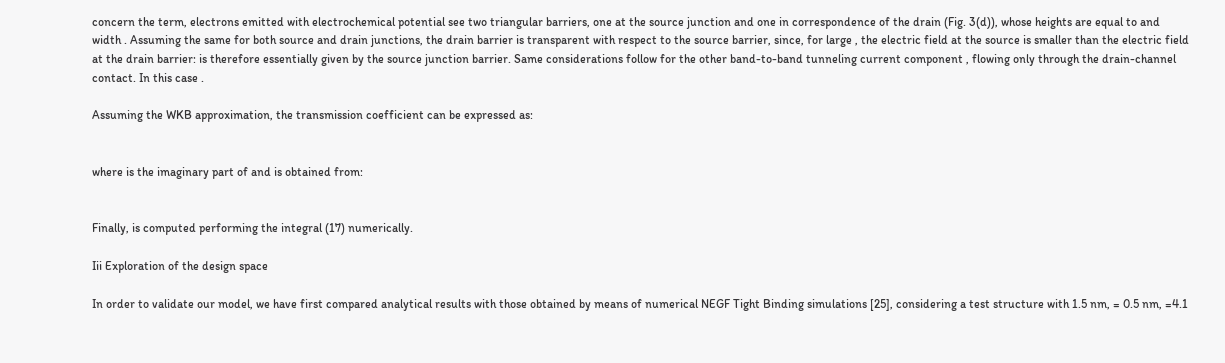concern the term, electrons emitted with electrochemical potential see two triangular barriers, one at the source junction and one in correspondence of the drain (Fig. 3(d)), whose heights are equal to and width . Assuming the same for both source and drain junctions, the drain barrier is transparent with respect to the source barrier, since, for large , the electric field at the source is smaller than the electric field at the drain barrier: is therefore essentially given by the source junction barrier. Same considerations follow for the other band-to-band tunneling current component , flowing only through the drain-channel contact. In this case .

Assuming the WKB approximation, the transmission coefficient can be expressed as:


where is the imaginary part of and is obtained from:


Finally, is computed performing the integral (17) numerically.

Iii Exploration of the design space

In order to validate our model, we have first compared analytical results with those obtained by means of numerical NEGF Tight Binding simulations [25], considering a test structure with 1.5 nm, = 0.5 nm, =4.1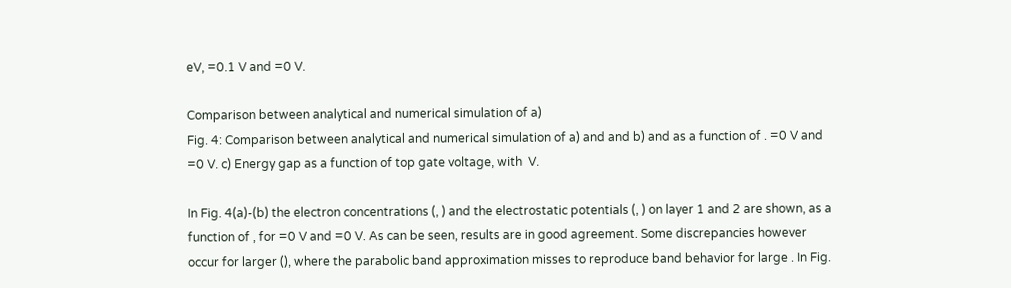eV, =0.1 V and =0 V.

Comparison between analytical and numerical simulation of a)
Fig. 4: Comparison between analytical and numerical simulation of a) and and b) and as a function of . =0 V and =0 V. c) Energy gap as a function of top gate voltage, with  V.

In Fig. 4(a)-(b) the electron concentrations (, ) and the electrostatic potentials (, ) on layer 1 and 2 are shown, as a function of , for =0 V and =0 V. As can be seen, results are in good agreement. Some discrepancies however occur for larger (), where the parabolic band approximation misses to reproduce band behavior for large . In Fig.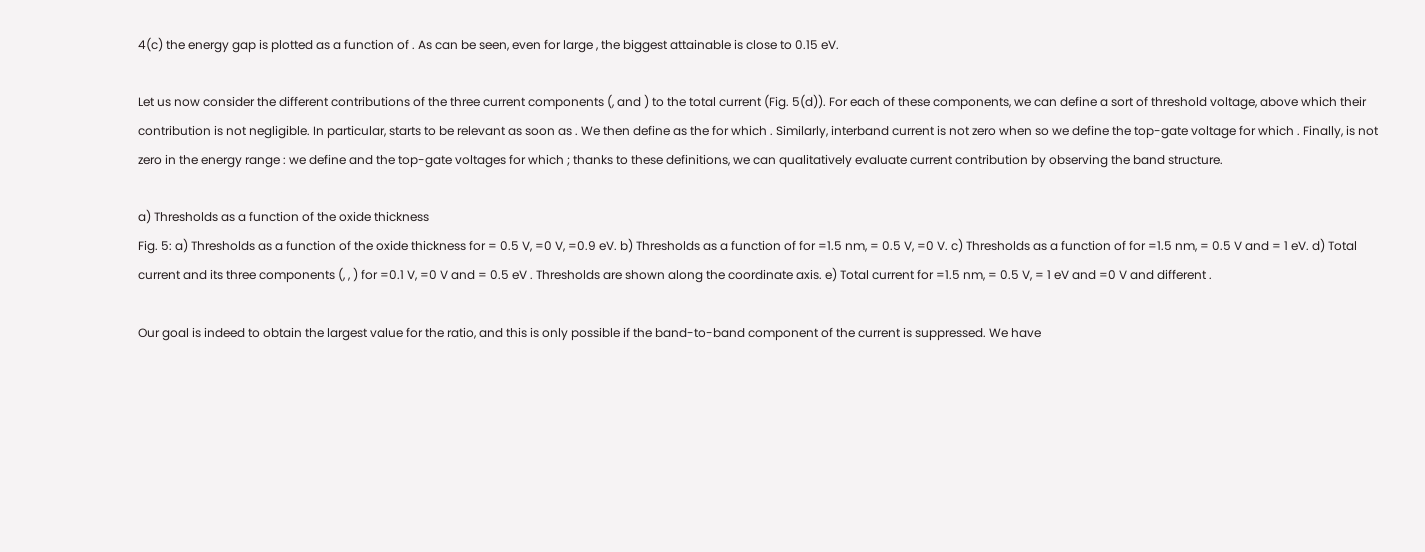4(c) the energy gap is plotted as a function of . As can be seen, even for large , the biggest attainable is close to 0.15 eV.

Let us now consider the different contributions of the three current components (, and ) to the total current (Fig. 5(d)). For each of these components, we can define a sort of threshold voltage, above which their contribution is not negligible. In particular, starts to be relevant as soon as . We then define as the for which . Similarly, interband current is not zero when so we define the top-gate voltage for which . Finally, is not zero in the energy range : we define and the top-gate voltages for which ; thanks to these definitions, we can qualitatively evaluate current contribution by observing the band structure.

a) Thresholds as a function of the oxide thickness
Fig. 5: a) Thresholds as a function of the oxide thickness for = 0.5 V, =0 V, =0.9 eV. b) Thresholds as a function of for =1.5 nm, = 0.5 V, =0 V. c) Thresholds as a function of for =1.5 nm, = 0.5 V and = 1 eV. d) Total current and its three components (, , ) for =0.1 V, =0 V and = 0.5 eV . Thresholds are shown along the coordinate axis. e) Total current for =1.5 nm, = 0.5 V, = 1 eV and =0 V and different .

Our goal is indeed to obtain the largest value for the ratio, and this is only possible if the band-to-band component of the current is suppressed. We have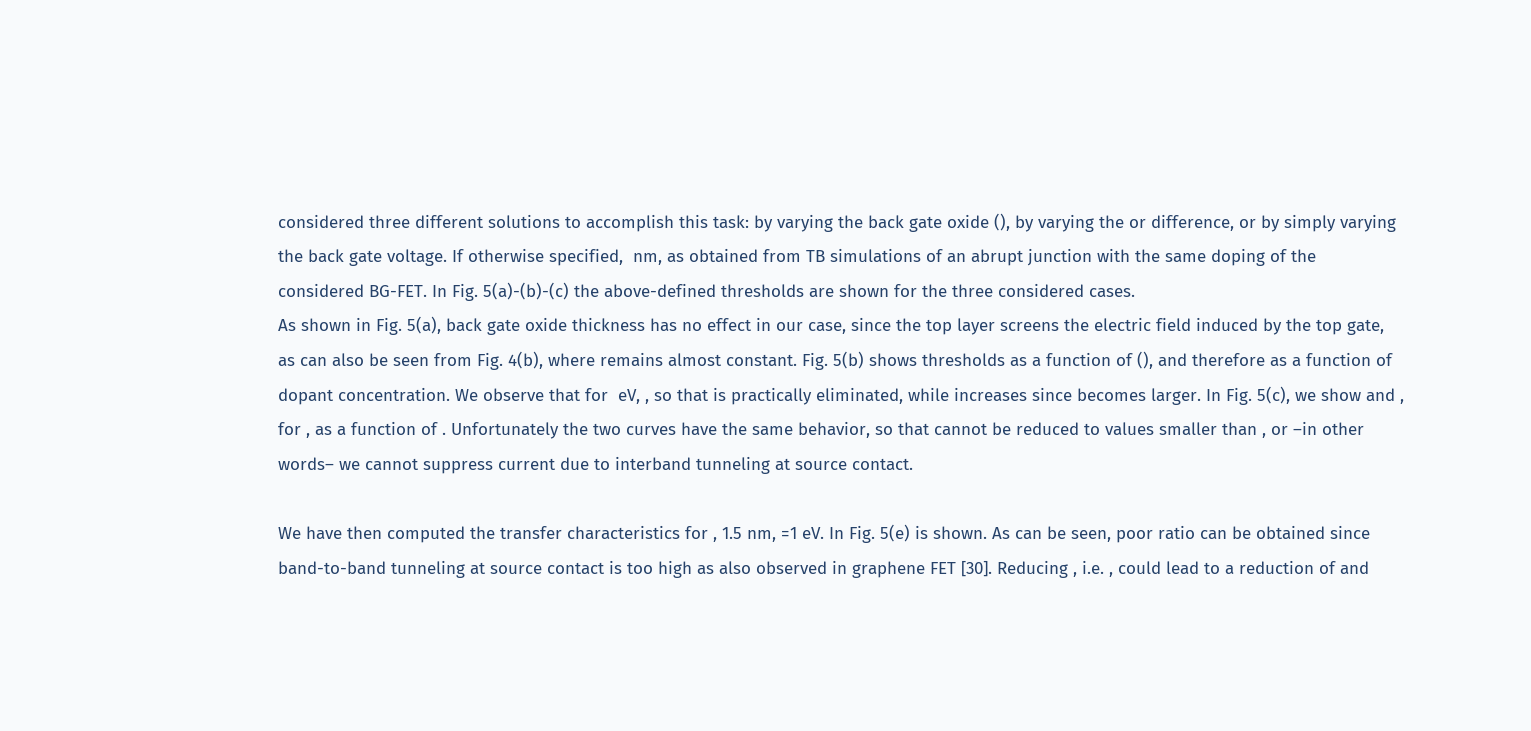considered three different solutions to accomplish this task: by varying the back gate oxide (), by varying the or difference, or by simply varying the back gate voltage. If otherwise specified,  nm, as obtained from TB simulations of an abrupt junction with the same doping of the considered BG-FET. In Fig. 5(a)-(b)-(c) the above-defined thresholds are shown for the three considered cases.
As shown in Fig. 5(a), back gate oxide thickness has no effect in our case, since the top layer screens the electric field induced by the top gate, as can also be seen from Fig. 4(b), where remains almost constant. Fig. 5(b) shows thresholds as a function of (), and therefore as a function of dopant concentration. We observe that for  eV, , so that is practically eliminated, while increases since becomes larger. In Fig. 5(c), we show and , for , as a function of . Unfortunately the two curves have the same behavior, so that cannot be reduced to values smaller than , or –in other words– we cannot suppress current due to interband tunneling at source contact.

We have then computed the transfer characteristics for , 1.5 nm, =1 eV. In Fig. 5(e) is shown. As can be seen, poor ratio can be obtained since band-to-band tunneling at source contact is too high as also observed in graphene FET [30]. Reducing , i.e. , could lead to a reduction of and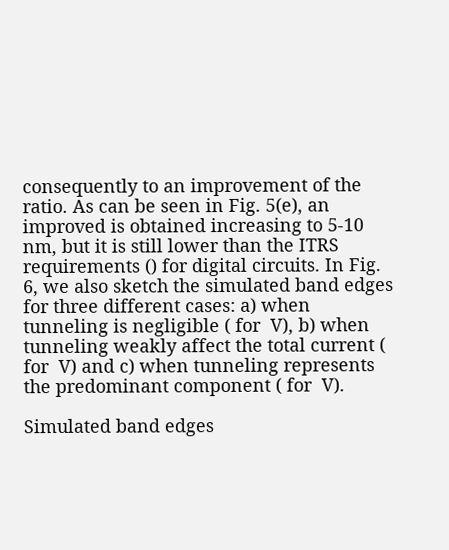consequently to an improvement of the ratio. As can be seen in Fig. 5(e), an improved is obtained increasing to 5-10 nm, but it is still lower than the ITRS requirements () for digital circuits. In Fig. 6, we also sketch the simulated band edges for three different cases: a) when tunneling is negligible ( for  V), b) when tunneling weakly affect the total current ( for  V) and c) when tunneling represents the predominant component ( for  V).

Simulated band edges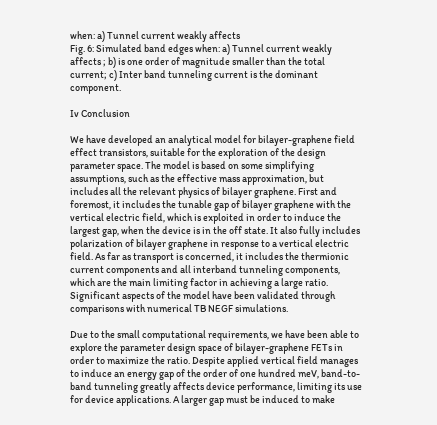when: a) Tunnel current weakly affects
Fig. 6: Simulated band edges when: a) Tunnel current weakly affects ; b) is one order of magnitude smaller than the total current; c) Inter band tunneling current is the dominant component.

Iv Conclusion

We have developed an analytical model for bilayer-graphene field effect transistors, suitable for the exploration of the design parameter space. The model is based on some simplifying assumptions, such as the effective mass approximation, but includes all the relevant physics of bilayer graphene. First and foremost, it includes the tunable gap of bilayer graphene with the vertical electric field, which is exploited in order to induce the largest gap, when the device is in the off state. It also fully includes polarization of bilayer graphene in response to a vertical electric field. As far as transport is concerned, it includes the thermionic current components and all interband tunneling components, which are the main limiting factor in achieving a large ratio. Significant aspects of the model have been validated through comparisons with numerical TB NEGF simulations.

Due to the small computational requirements, we have been able to explore the parameter design space of bilayer-graphene FETs in order to maximize the ratio. Despite applied vertical field manages to induce an energy gap of the order of one hundred meV, band-to-band tunneling greatly affects device performance, limiting its use for device applications. A larger gap must be induced to make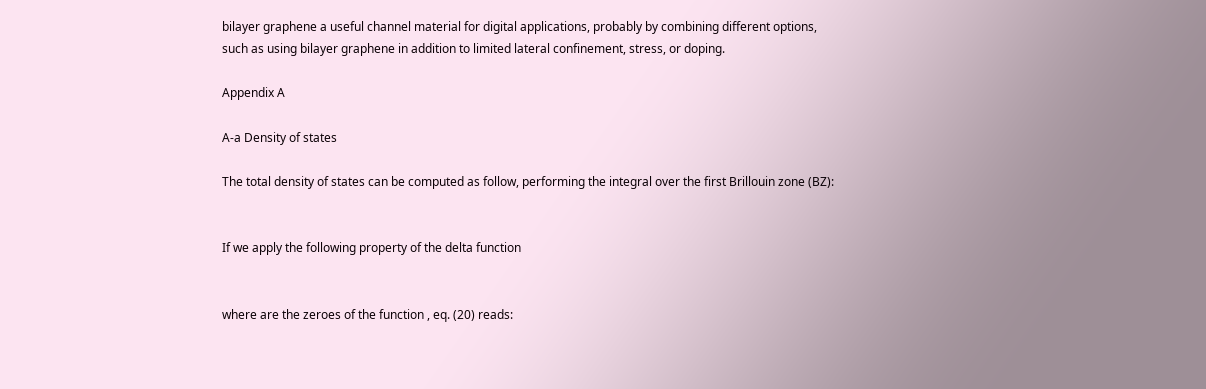bilayer graphene a useful channel material for digital applications, probably by combining different options, such as using bilayer graphene in addition to limited lateral confinement, stress, or doping.

Appendix A

A-a Density of states

The total density of states can be computed as follow, performing the integral over the first Brillouin zone (BZ):


If we apply the following property of the delta function


where are the zeroes of the function , eq. (20) reads: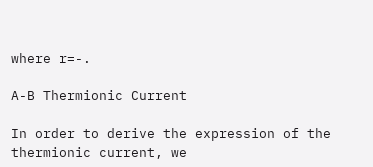where r=-.

A-B Thermionic Current

In order to derive the expression of the thermionic current, we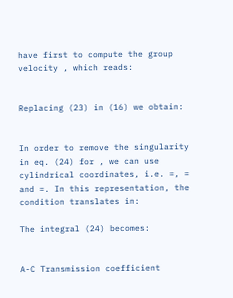have first to compute the group velocity , which reads:


Replacing (23) in (16) we obtain:


In order to remove the singularity in eq. (24) for , we can use cylindrical coordinates, i.e. =, = and =. In this representation, the condition translates in:

The integral (24) becomes:


A-C Transmission coefficient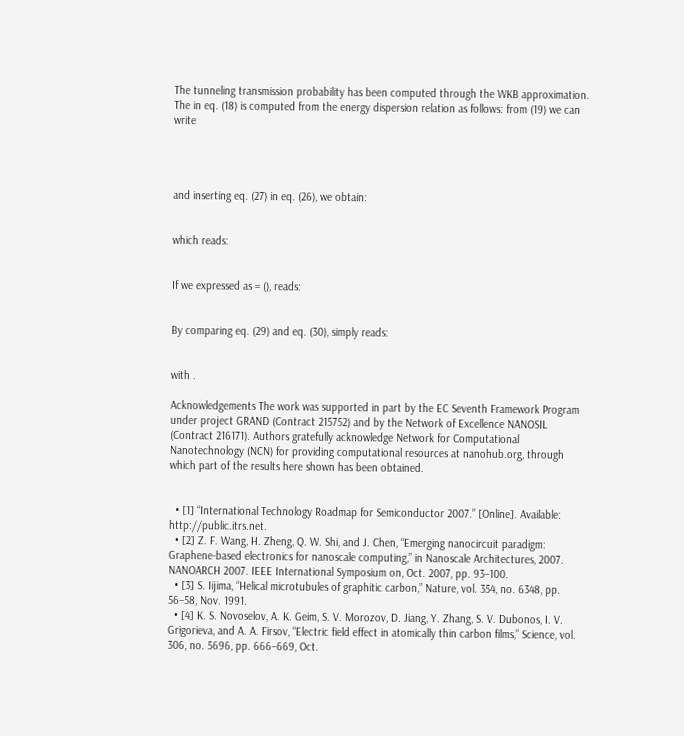The tunneling transmission probability has been computed through the WKB approximation. The in eq. (18) is computed from the energy dispersion relation as follows: from (19) we can write




and inserting eq. (27) in eq. (26), we obtain:


which reads:


If we expressed as = (), reads:


By comparing eq. (29) and eq. (30), simply reads:


with .

Acknowledgements The work was supported in part by the EC Seventh Framework Program under project GRAND (Contract 215752) and by the Network of Excellence NANOSIL (Contract 216171). Authors gratefully acknowledge Network for Computational Nanotechnology (NCN) for providing computational resources at nanohub.org, through which part of the results here shown has been obtained.


  • [1] “International Technology Roadmap for Semiconductor 2007.” [Online]. Available: http://public.itrs.net.
  • [2] Z. F. Wang, H. Zheng, Q. W. Shi, and J. Chen, “Emerging nanocircuit paradigm: Graphene-based electronics for nanoscale computing,” in Nanoscale Architectures, 2007. NANOARCH 2007. IEEE International Symposium on, Oct. 2007, pp. 93–100.
  • [3] S. Iijima, “Helical microtubules of graphitic carbon,” Nature, vol. 354, no. 6348, pp. 56–58, Nov. 1991.
  • [4] K. S. Novoselov, A. K. Geim, S. V. Morozov, D. Jiang, Y. Zhang, S. V. Dubonos, I. V. Grigorieva, and A. A. Firsov, “Electric field effect in atomically thin carbon films,” Science, vol. 306, no. 5696, pp. 666–669, Oct.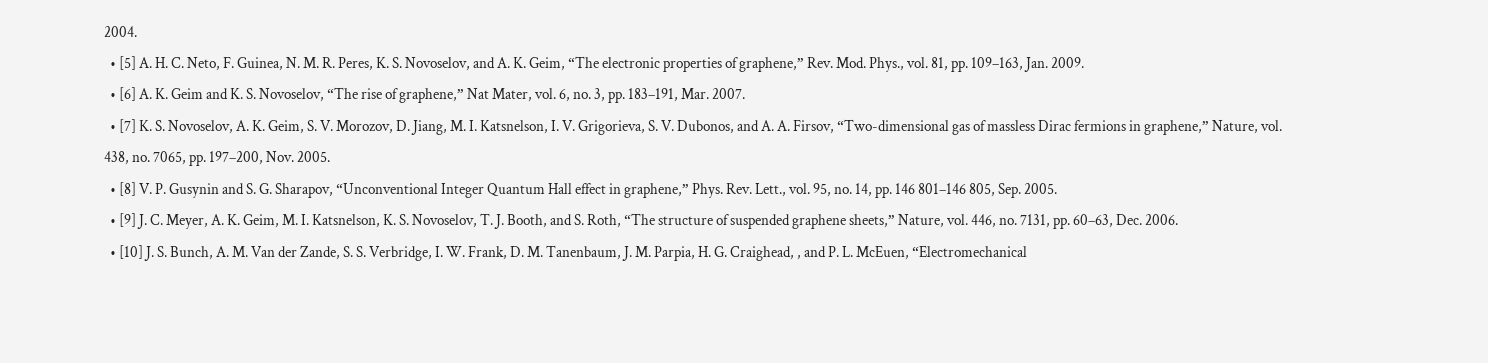2004.
  • [5] A. H. C. Neto, F. Guinea, N. M. R. Peres, K. S. Novoselov, and A. K. Geim, “The electronic properties of graphene,” Rev. Mod. Phys., vol. 81, pp. 109–163, Jan. 2009.
  • [6] A. K. Geim and K. S. Novoselov, “The rise of graphene,” Nat Mater, vol. 6, no. 3, pp. 183–191, Mar. 2007.
  • [7] K. S. Novoselov, A. K. Geim, S. V. Morozov, D. Jiang, M. I. Katsnelson, I. V. Grigorieva, S. V. Dubonos, and A. A. Firsov, “Two-dimensional gas of massless Dirac fermions in graphene,” Nature, vol. 438, no. 7065, pp. 197–200, Nov. 2005.
  • [8] V. P. Gusynin and S. G. Sharapov, “Unconventional Integer Quantum Hall effect in graphene,” Phys. Rev. Lett., vol. 95, no. 14, pp. 146 801–146 805, Sep. 2005.
  • [9] J. C. Meyer, A. K. Geim, M. I. Katsnelson, K. S. Novoselov, T. J. Booth, and S. Roth, “The structure of suspended graphene sheets,” Nature, vol. 446, no. 7131, pp. 60–63, Dec. 2006.
  • [10] J. S. Bunch, A. M. Van der Zande, S. S. Verbridge, I. W. Frank, D. M. Tanenbaum, J. M. Parpia, H. G. Craighead, , and P. L. McEuen, “Electromechanical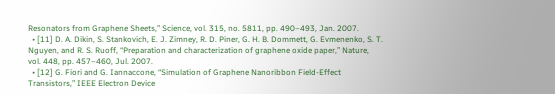Resonators from Graphene Sheets,” Science, vol. 315, no. 5811, pp. 490–493, Jan. 2007.
  • [11] D. A. Dikin, S. Stankovich, E. J. Zimney, R. D. Piner, G. H. B. Dommett, G. Evmenenko, S. T. Nguyen, and R. S. Ruoff, “Preparation and characterization of graphene oxide paper,” Nature, vol. 448, pp. 457–460, Jul. 2007.
  • [12] G. Fiori and G. Iannaccone, “Simulation of Graphene Nanoribbon Field-Effect Transistors,” IEEE Electron Device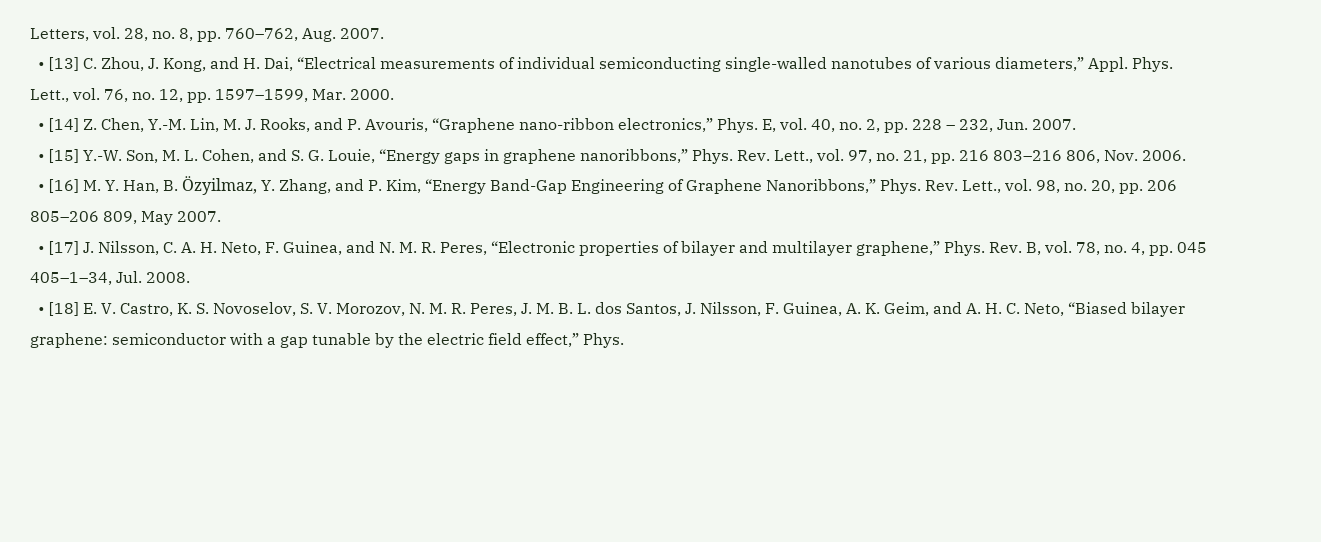Letters, vol. 28, no. 8, pp. 760–762, Aug. 2007.
  • [13] C. Zhou, J. Kong, and H. Dai, “Electrical measurements of individual semiconducting single-walled nanotubes of various diameters,” Appl. Phys. Lett., vol. 76, no. 12, pp. 1597–1599, Mar. 2000.
  • [14] Z. Chen, Y.-M. Lin, M. J. Rooks, and P. Avouris, “Graphene nano-ribbon electronics,” Phys. E, vol. 40, no. 2, pp. 228 – 232, Jun. 2007.
  • [15] Y.-W. Son, M. L. Cohen, and S. G. Louie, “Energy gaps in graphene nanoribbons,” Phys. Rev. Lett., vol. 97, no. 21, pp. 216 803–216 806, Nov. 2006.
  • [16] M. Y. Han, B. Özyilmaz, Y. Zhang, and P. Kim, “Energy Band-Gap Engineering of Graphene Nanoribbons,” Phys. Rev. Lett., vol. 98, no. 20, pp. 206 805–206 809, May 2007.
  • [17] J. Nilsson, C. A. H. Neto, F. Guinea, and N. M. R. Peres, “Electronic properties of bilayer and multilayer graphene,” Phys. Rev. B, vol. 78, no. 4, pp. 045 405–1–34, Jul. 2008.
  • [18] E. V. Castro, K. S. Novoselov, S. V. Morozov, N. M. R. Peres, J. M. B. L. dos Santos, J. Nilsson, F. Guinea, A. K. Geim, and A. H. C. Neto, “Biased bilayer graphene: semiconductor with a gap tunable by the electric field effect,” Phys.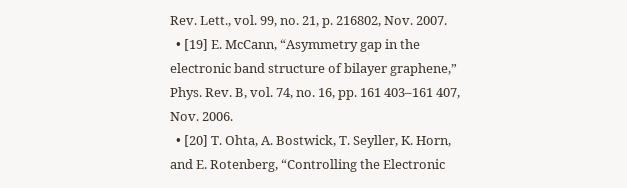Rev. Lett., vol. 99, no. 21, p. 216802, Nov. 2007.
  • [19] E. McCann, “Asymmetry gap in the electronic band structure of bilayer graphene,” Phys. Rev. B, vol. 74, no. 16, pp. 161 403–161 407, Nov. 2006.
  • [20] T. Ohta, A. Bostwick, T. Seyller, K. Horn, and E. Rotenberg, “Controlling the Electronic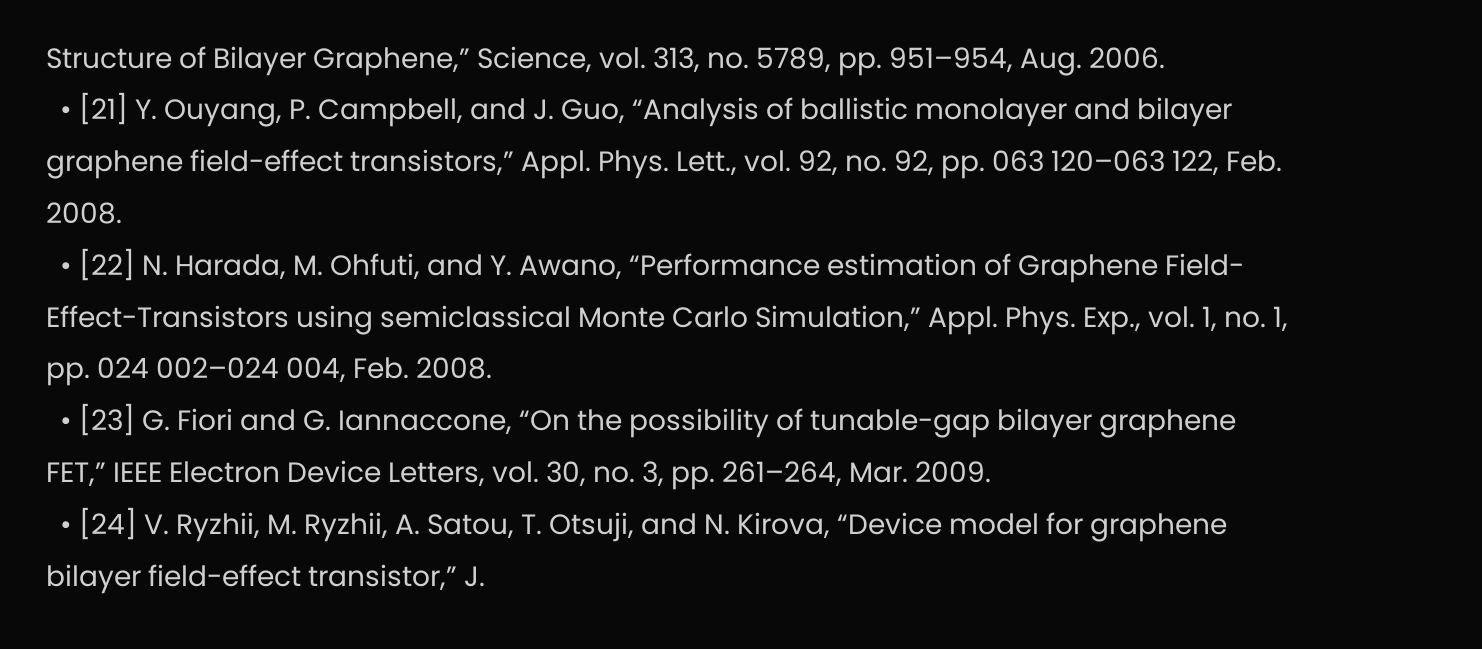Structure of Bilayer Graphene,” Science, vol. 313, no. 5789, pp. 951–954, Aug. 2006.
  • [21] Y. Ouyang, P. Campbell, and J. Guo, “Analysis of ballistic monolayer and bilayer graphene field-effect transistors,” Appl. Phys. Lett., vol. 92, no. 92, pp. 063 120–063 122, Feb. 2008.
  • [22] N. Harada, M. Ohfuti, and Y. Awano, “Performance estimation of Graphene Field-Effect-Transistors using semiclassical Monte Carlo Simulation,” Appl. Phys. Exp., vol. 1, no. 1, pp. 024 002–024 004, Feb. 2008.
  • [23] G. Fiori and G. Iannaccone, “On the possibility of tunable-gap bilayer graphene FET,” IEEE Electron Device Letters, vol. 30, no. 3, pp. 261–264, Mar. 2009.
  • [24] V. Ryzhii, M. Ryzhii, A. Satou, T. Otsuji, and N. Kirova, “Device model for graphene bilayer field-effect transistor,” J.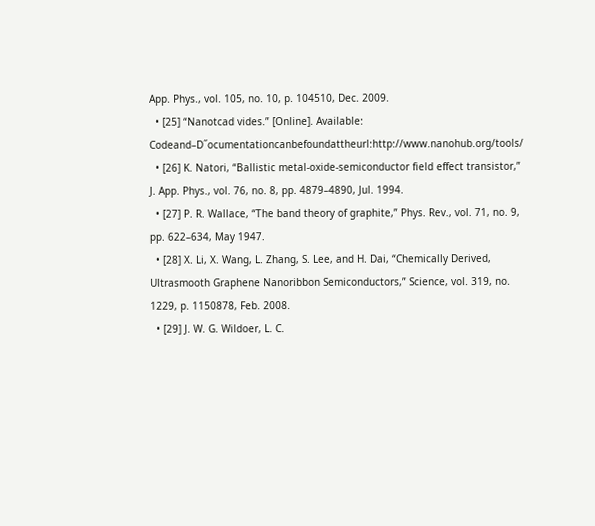App. Phys., vol. 105, no. 10, p. 104510, Dec. 2009.
  • [25] “Nanotcad vides.” [Online]. Available: Codeand–D˝ocumentationcanbefoundattheurl:http://www.nanohub.org/tools/
  • [26] K. Natori, “Ballistic metal-oxide-semiconductor field effect transistor,” J. App. Phys., vol. 76, no. 8, pp. 4879–4890, Jul. 1994.
  • [27] P. R. Wallace, “The band theory of graphite,” Phys. Rev., vol. 71, no. 9, pp. 622–634, May 1947.
  • [28] X. Li, X. Wang, L. Zhang, S. Lee, and H. Dai, “Chemically Derived, Ultrasmooth Graphene Nanoribbon Semiconductors,” Science, vol. 319, no. 1229, p. 1150878, Feb. 2008.
  • [29] J. W. G. Wildoer, L. C.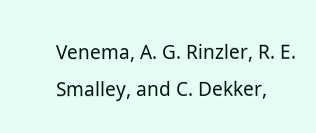Venema, A. G. Rinzler, R. E. Smalley, and C. Dekker,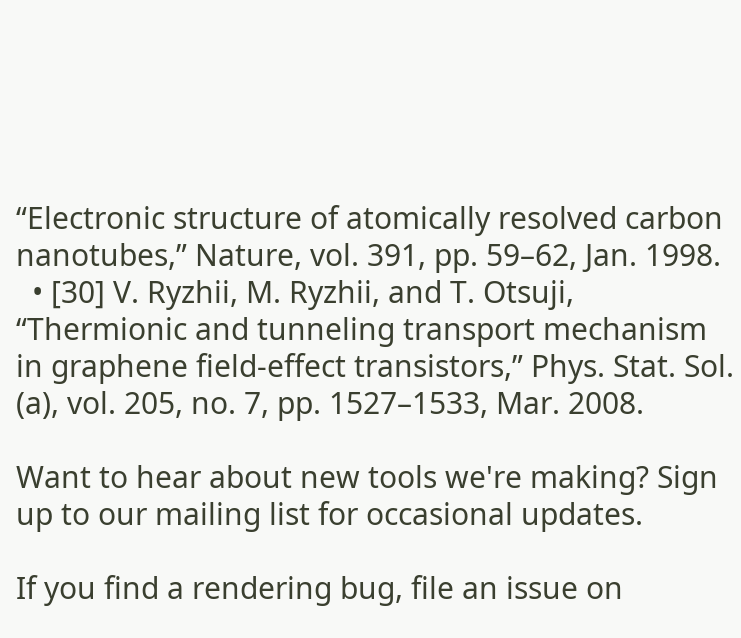“Electronic structure of atomically resolved carbon nanotubes,” Nature, vol. 391, pp. 59–62, Jan. 1998.
  • [30] V. Ryzhii, M. Ryzhii, and T. Otsuji, “Thermionic and tunneling transport mechanism in graphene field-effect transistors,” Phys. Stat. Sol. (a), vol. 205, no. 7, pp. 1527–1533, Mar. 2008.

Want to hear about new tools we're making? Sign up to our mailing list for occasional updates.

If you find a rendering bug, file an issue on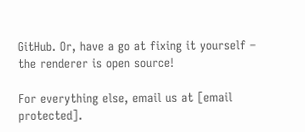GitHub. Or, have a go at fixing it yourself – the renderer is open source!

For everything else, email us at [email protected].